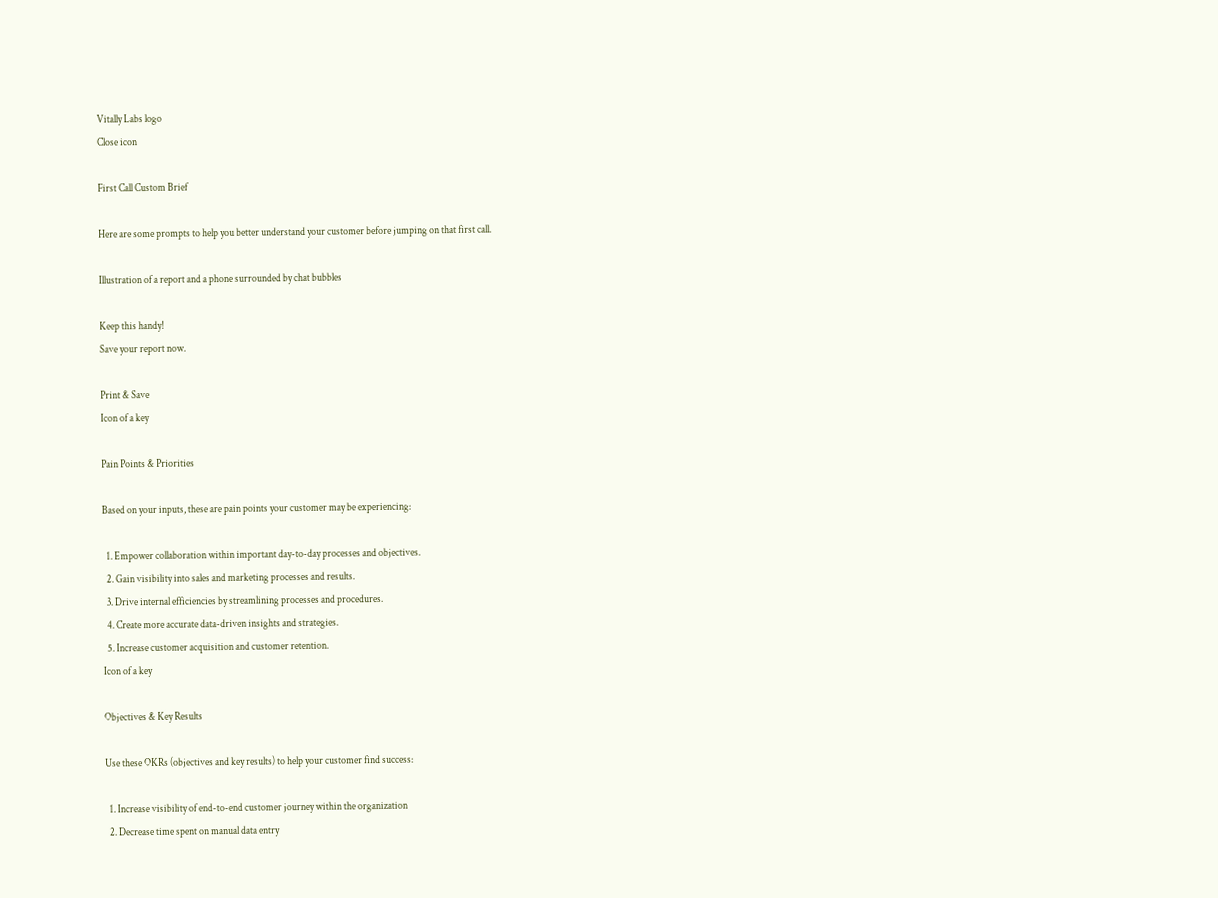Vitally Labs logo
Close icon

First Call Custom Brief

Here are some prompts to help you better understand your customer before jumping on that first call.

Illustration of a report and a phone surrounded by chat bubbles

Keep this handy!
Save your report now.

Print & Save
Icon of a key

Pain Points & Priorities

Based on your inputs, these are pain points your customer may be experiencing:

  1. Empower collaboration within important day-to-day processes and objectives.
  2. Gain visibility into sales and marketing processes and results.
  3. Drive internal efficiencies by streamlining processes and procedures.
  4. Create more accurate data-driven insights and strategies.
  5. Increase customer acquisition and customer retention.
Icon of a key

Objectives & Key Results

Use these OKRs (objectives and key results) to help your customer find success:

  1. Increase visibility of end-to-end customer journey within the organization
  2. Decrease time spent on manual data entry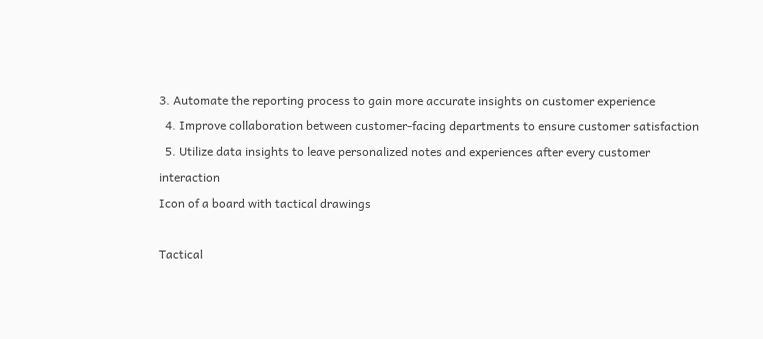3. Automate the reporting process to gain more accurate insights on customer experience
  4. Improve collaboration between customer-facing departments to ensure customer satisfaction
  5. Utilize data insights to leave personalized notes and experiences after every customer interaction
Icon of a board with tactical drawings

Tactical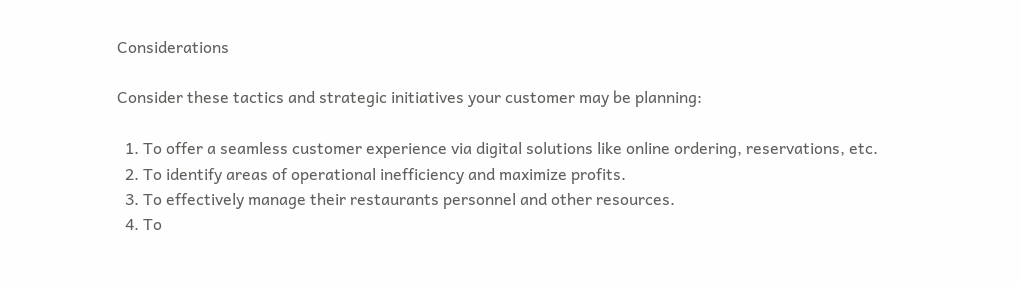Considerations

Consider these tactics and strategic initiatives your customer may be planning:

  1. To offer a seamless customer experience via digital solutions like online ordering, reservations, etc.
  2. To identify areas of operational inefficiency and maximize profits.
  3. To effectively manage their restaurants personnel and other resources.
  4. To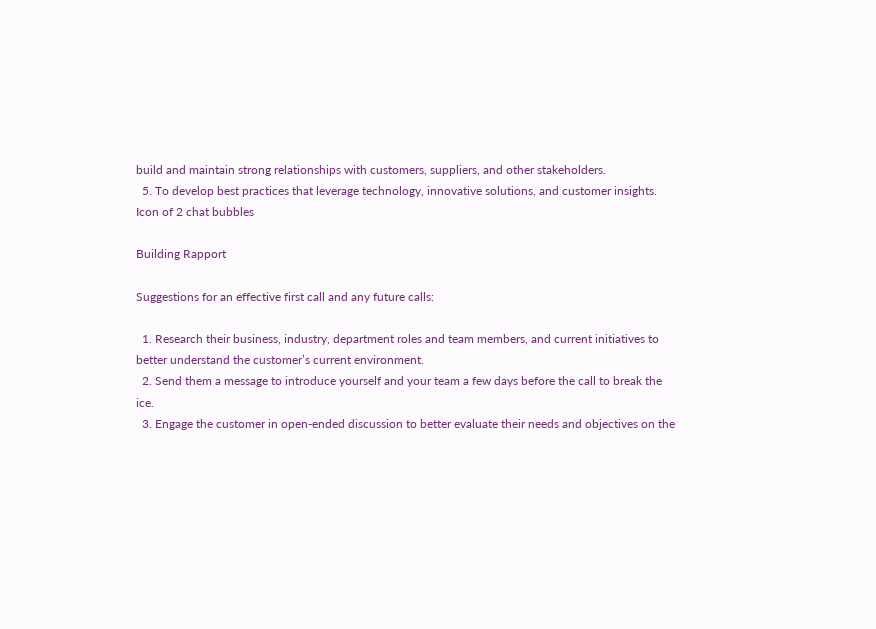build and maintain strong relationships with customers, suppliers, and other stakeholders.
  5. To develop best practices that leverage technology, innovative solutions, and customer insights.
Icon of 2 chat bubbles

Building Rapport

Suggestions for an effective first call and any future calls:

  1. Research their business, industry, department roles and team members, and current initiatives to better understand the customer’s current environment.
  2. Send them a message to introduce yourself and your team a few days before the call to break the ice.
  3. Engage the customer in open-ended discussion to better evaluate their needs and objectives on the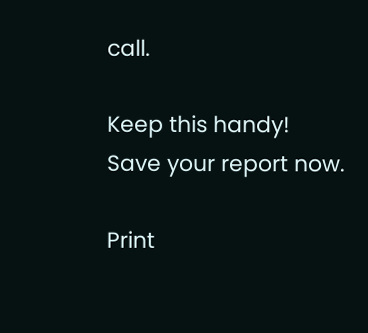call.

Keep this handy!
Save your report now.

Print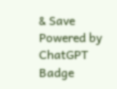& Save
Powered by ChatGPT Badge